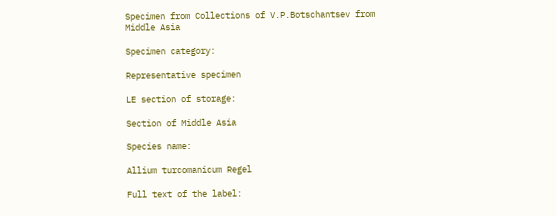Specimen from Collections of V.P.Botschantsev from Middle Asia

Specimen category:

Representative specimen

LE section of storage:

Section of Middle Asia

Species name:

Allium turcomanicum Regel

Full text of the label: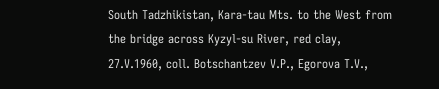South Tadzhikistan, Kara-tau Mts. to the West from the bridge across Kyzyl-su River, red clay, 27.V.1960, coll. Botschantzev V.P., Egorova T.V.,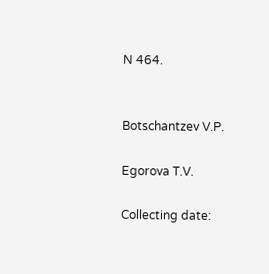N 464.


Botschantzev V.P.

Egorova T.V.

Collecting date: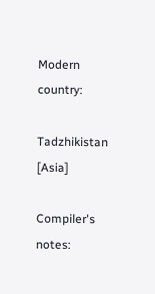Modern country:

Tadzhikistan [Asia]

Compiler's notes: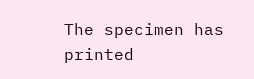The specimen has printed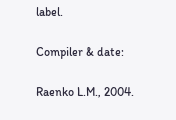label.

Compiler & date:

Raenko L.M., 2004.